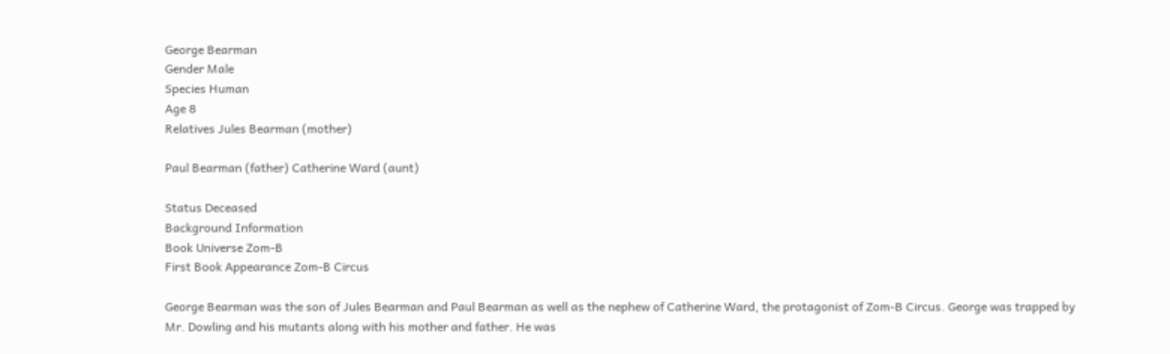George Bearman
Gender Male
Species Human
Age 8
Relatives Jules Bearman (mother)

Paul Bearman (father) Catherine Ward (aunt)

Status Deceased
Background Information
Book Universe Zom-B
First Book Appearance Zom-B Circus

George Bearman was the son of Jules Bearman and Paul Bearman as well as the nephew of Catherine Ward, the protagonist of Zom-B Circus. George was trapped by Mr. Dowling and his mutants along with his mother and father. He was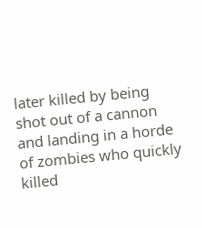later killed by being shot out of a cannon and landing in a horde of zombies who quickly killed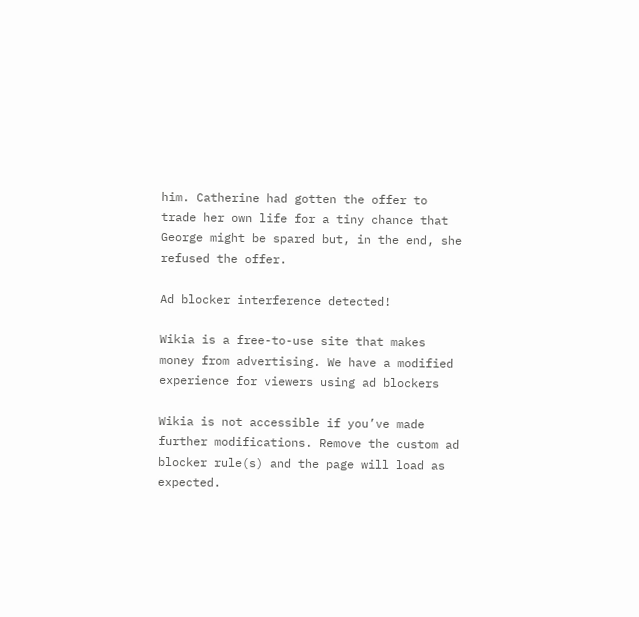him. Catherine had gotten the offer to trade her own life for a tiny chance that George might be spared but, in the end, she refused the offer.

Ad blocker interference detected!

Wikia is a free-to-use site that makes money from advertising. We have a modified experience for viewers using ad blockers

Wikia is not accessible if you’ve made further modifications. Remove the custom ad blocker rule(s) and the page will load as expected.